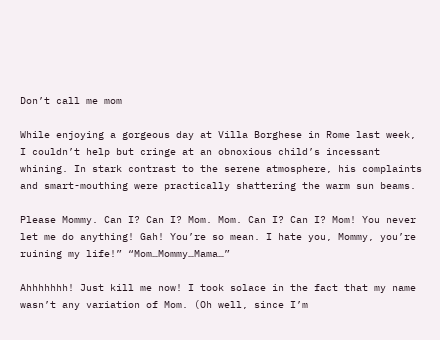Don’t call me mom

While enjoying a gorgeous day at Villa Borghese in Rome last week, I couldn’t help but cringe at an obnoxious child’s incessant whining. In stark contrast to the serene atmosphere, his complaints and smart-mouthing were practically shattering the warm sun beams.

Please Mommy. Can I? Can I? Mom. Mom. Can I? Can I? Mom! You never let me do anything! Gah! You’re so mean. I hate you, Mommy, you’re ruining my life!” “Mom…Mommy…Mama…”

Ahhhhhhh! Just kill me now! I took solace in the fact that my name wasn’t any variation of Mom. (Oh well, since I’m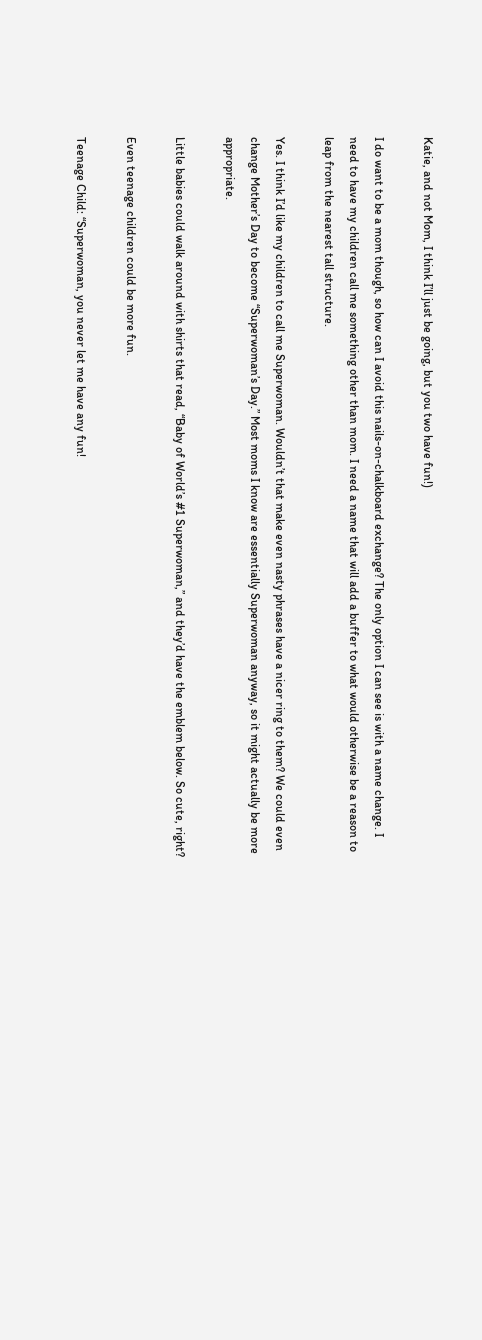Katie, and not Mom, I think I’ll just be going, but you two have fun!)

I do want to be a mom though, so how can I avoid this nails-on-chalkboard exchange? The only option I can see is with a name change. I need to have my children call me something other than mom. I need a name that will add a buffer to what would otherwise be a reason to leap from the nearest tall structure.

Yes. I think I’d like my children to call me Superwoman. Wouldn’t that make even nasty phrases have a nicer ring to them? We could even change Mother’s Day to become “Superwoman’s Day.” Most moms I know are essentially Superwoman anyway, so it might actually be more appropriate.

Little babies could walk around with shirts that read, “Baby of World’s #1 Superwoman,” and they’d have the emblem below. So cute, right?

Even teenage children could be more fun.

Teenage Child: “Superwoman, you never let me have any fun!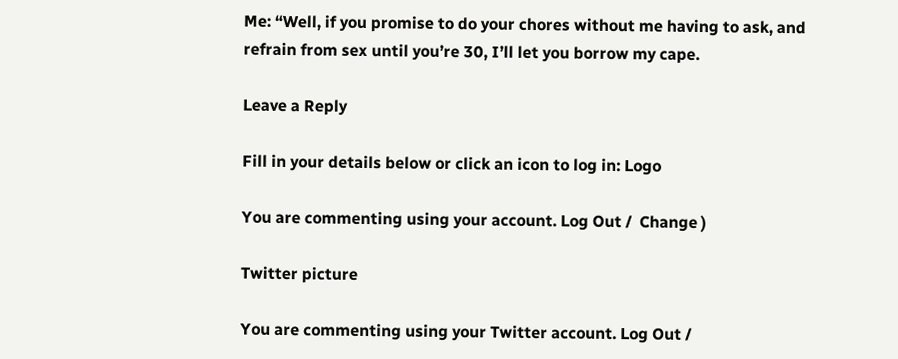Me: “Well, if you promise to do your chores without me having to ask, and refrain from sex until you’re 30, I’ll let you borrow my cape.

Leave a Reply

Fill in your details below or click an icon to log in: Logo

You are commenting using your account. Log Out /  Change )

Twitter picture

You are commenting using your Twitter account. Log Out /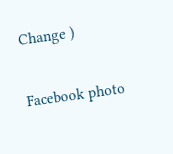Change )

Facebook photo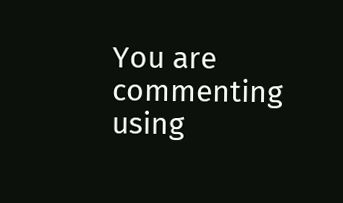You are commenting using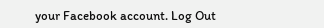your Facebook account. Log Out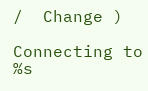/  Change )

Connecting to %s